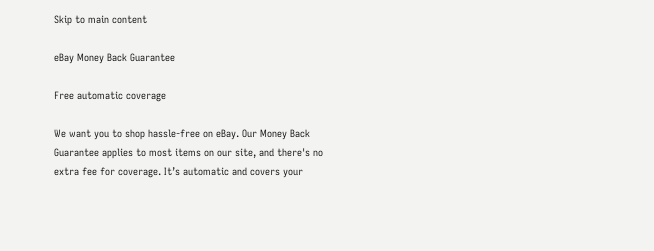Skip to main content

eBay Money Back Guarantee

Free automatic coverage

We want you to shop hassle-free on eBay. Our Money Back Guarantee applies to most items on our site, and there's no extra fee for coverage. It’s automatic and covers your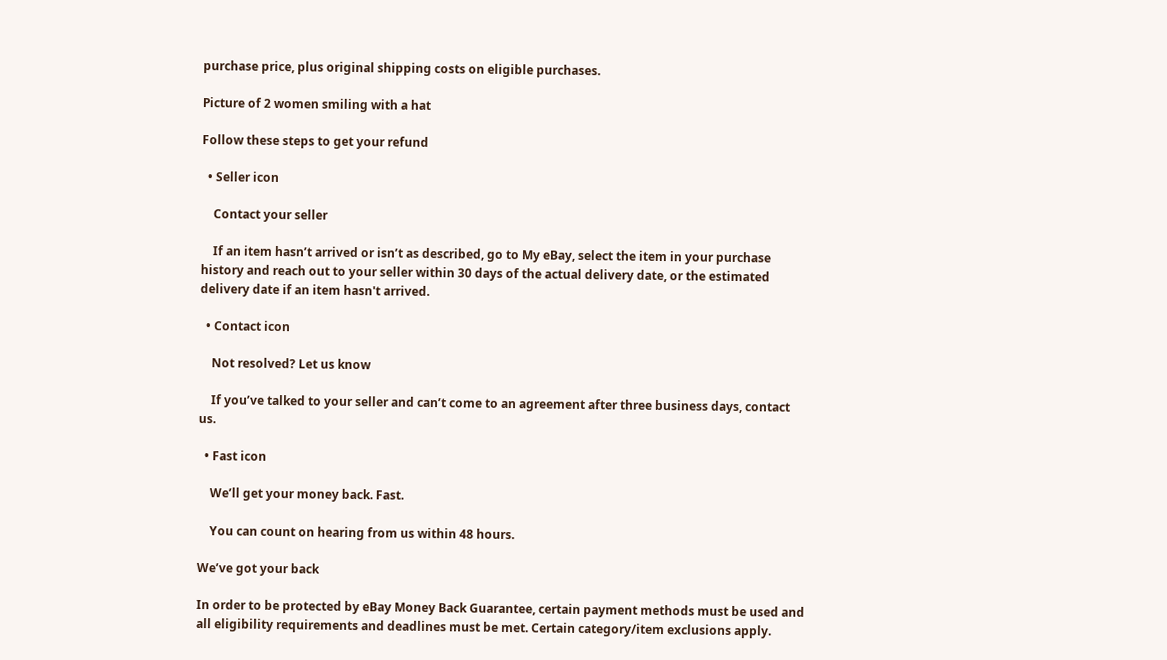purchase price, plus original shipping costs on eligible purchases.

Picture of 2 women smiling with a hat

Follow these steps to get your refund

  • Seller icon

    Contact your seller

    If an item hasn’t arrived or isn’t as described, go to My eBay, select the item in your purchase history and reach out to your seller within 30 days of the actual delivery date, or the estimated delivery date if an item hasn't arrived.

  • Contact icon

    Not resolved? Let us know

    If you’ve talked to your seller and can’t come to an agreement after three business days, contact us.

  • Fast icon

    We’ll get your money back. Fast.

    You can count on hearing from us within 48 hours.

We’ve got your back

In order to be protected by eBay Money Back Guarantee, certain payment methods must be used and all eligibility requirements and deadlines must be met. Certain category/item exclusions apply.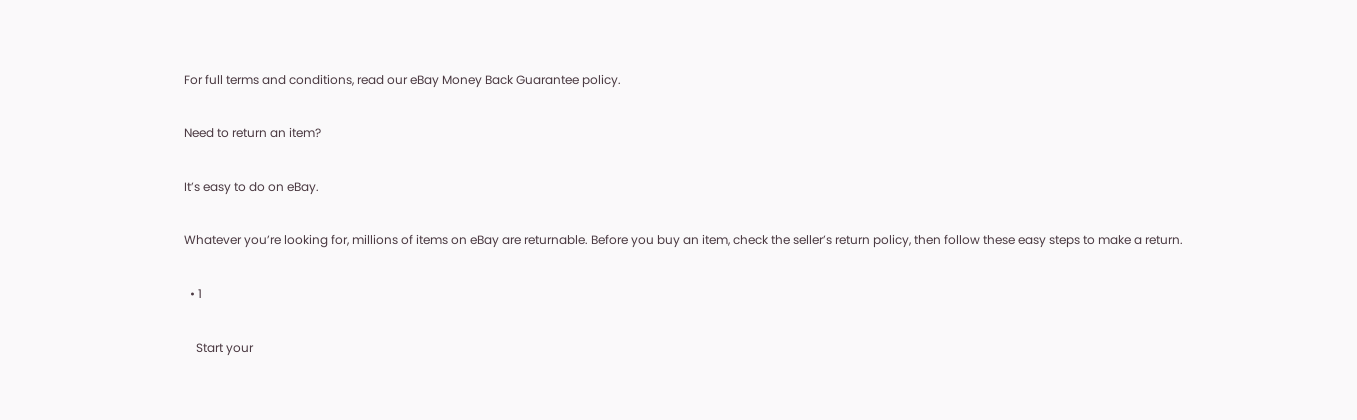For full terms and conditions, read our eBay Money Back Guarantee policy.

Need to return an item?

It’s easy to do on eBay.

Whatever you’re looking for, millions of items on eBay are returnable. Before you buy an item, check the seller’s return policy, then follow these easy steps to make a return.

  • 1

    Start your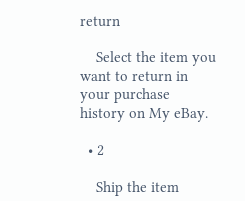return

    Select the item you want to return in your purchase history on My eBay.

  • 2

    Ship the item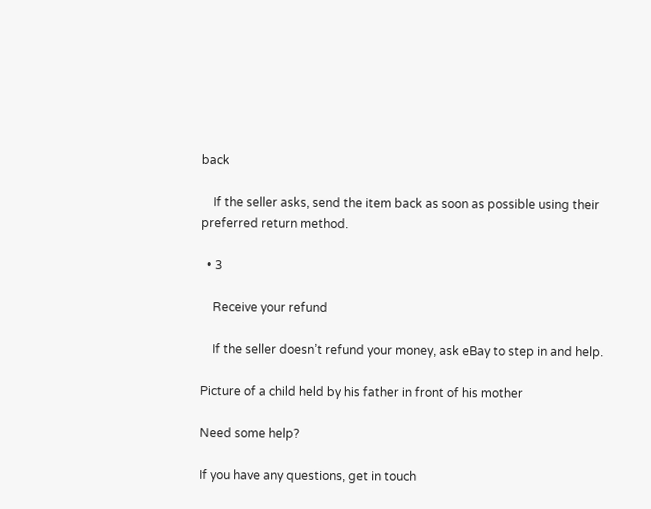back

    If the seller asks, send the item back as soon as possible using their preferred return method.

  • 3

    Receive your refund

    If the seller doesn’t refund your money, ask eBay to step in and help.

Picture of a child held by his father in front of his mother

Need some help?

If you have any questions, get in touch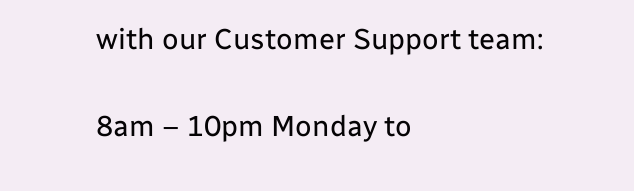with our Customer Support team:

8am – 10pm Monday to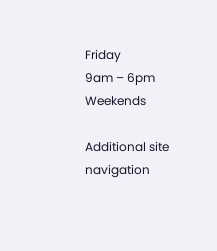Friday
9am – 6pm Weekends

Additional site navigation